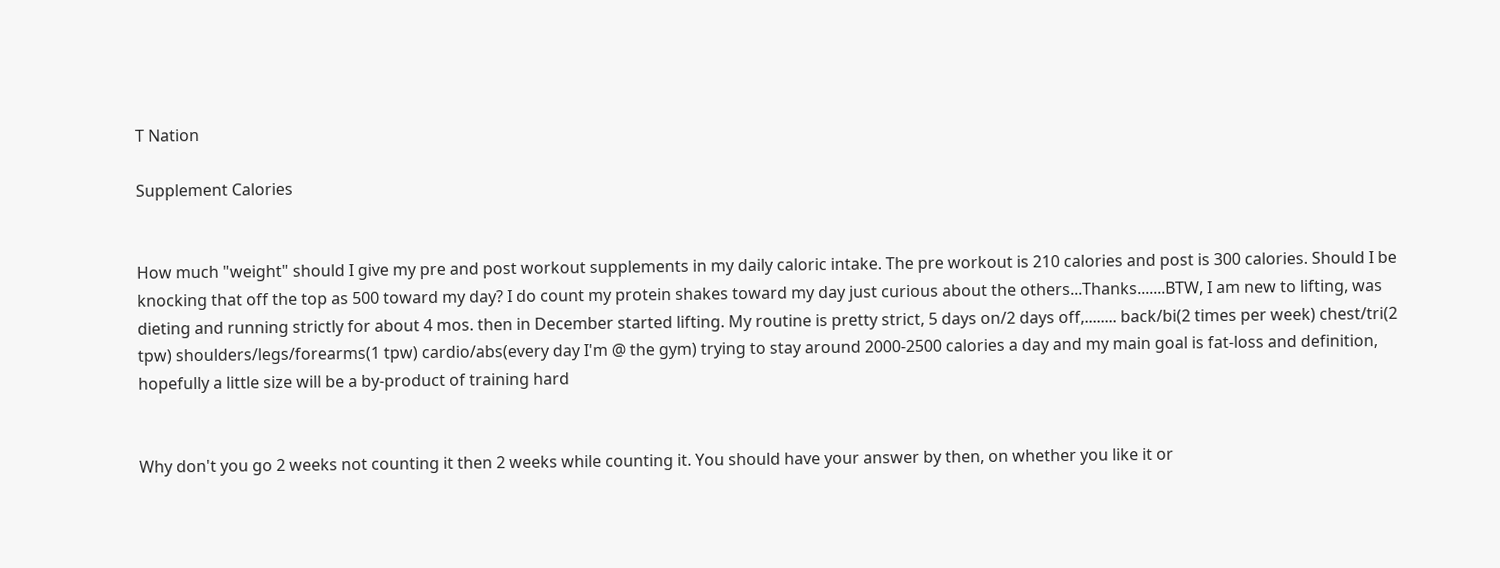T Nation

Supplement Calories


How much "weight" should I give my pre and post workout supplements in my daily caloric intake. The pre workout is 210 calories and post is 300 calories. Should I be knocking that off the top as 500 toward my day? I do count my protein shakes toward my day just curious about the others...Thanks.......BTW, I am new to lifting, was dieting and running strictly for about 4 mos. then in December started lifting. My routine is pretty strict, 5 days on/2 days off,........ back/bi(2 times per week) chest/tri(2 tpw) shoulders/legs/forearms(1 tpw) cardio/abs(every day I'm @ the gym) trying to stay around 2000-2500 calories a day and my main goal is fat-loss and definition, hopefully a little size will be a by-product of training hard


Why don't you go 2 weeks not counting it then 2 weeks while counting it. You should have your answer by then, on whether you like it or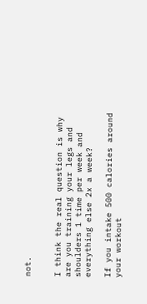not.


I think the real question is why are you training your legs and shoulders 1 time per week and everything else 2x a week?

If you intake 500 calories around your workout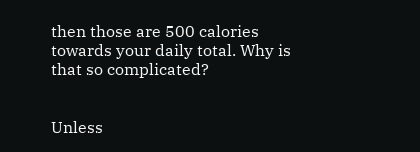then those are 500 calories towards your daily total. Why is that so complicated?


Unless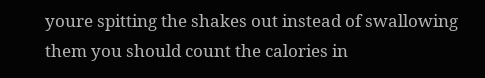youre spitting the shakes out instead of swallowing them you should count the calories in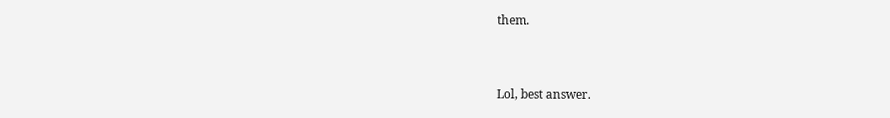them.


Lol, best answer.